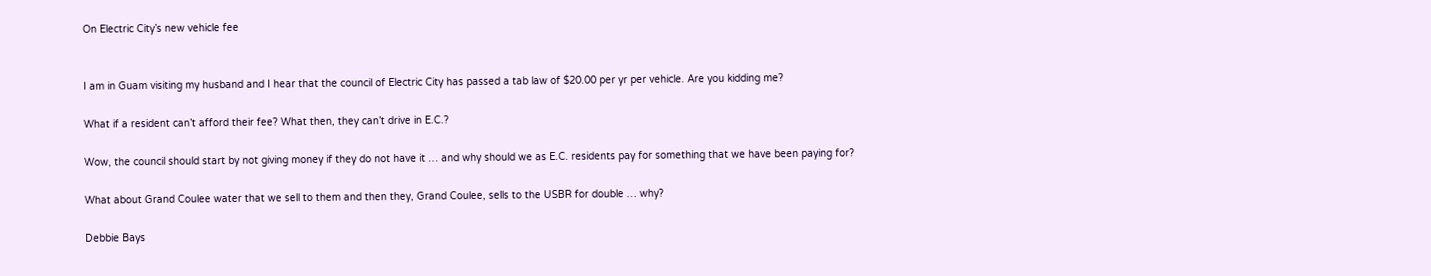On Electric City’s new vehicle fee


I am in Guam visiting my husband and I hear that the council of Electric City has passed a tab law of $20.00 per yr per vehicle. Are you kidding me?

What if a resident can’t afford their fee? What then, they can’t drive in E.C.?

Wow, the council should start by not giving money if they do not have it … and why should we as E.C. residents pay for something that we have been paying for?

What about Grand Coulee water that we sell to them and then they, Grand Coulee, sells to the USBR for double … why?

Debbie Bays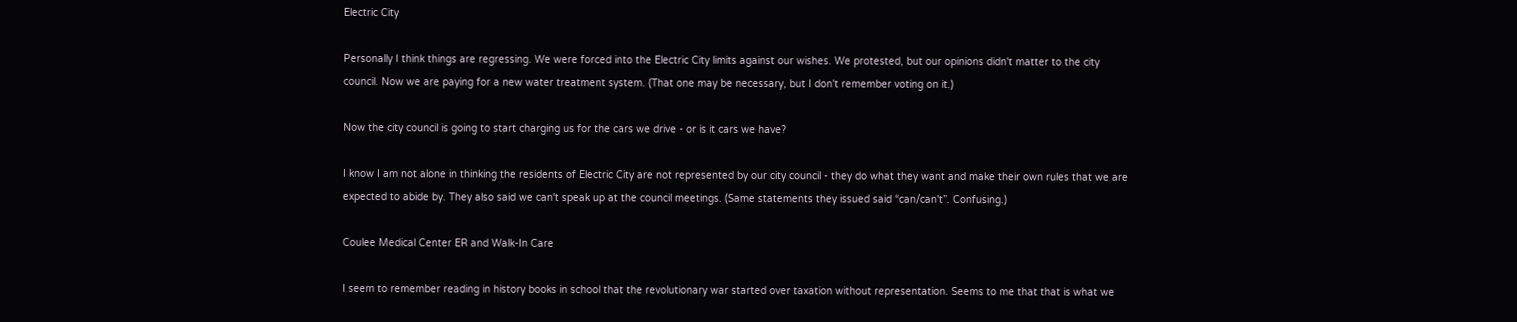Electric City

Personally I think things are regressing. We were forced into the Electric City limits against our wishes. We protested, but our opinions didn't matter to the city council. Now we are paying for a new water treatment system. (That one may be necessary, but I don't remember voting on it.)

Now the city council is going to start charging us for the cars we drive - or is it cars we have?

I know I am not alone in thinking the residents of Electric City are not represented by our city council - they do what they want and make their own rules that we are expected to abide by. They also said we can't speak up at the council meetings. (Same statements they issued said “can/can't”. Confusing.)

Coulee Medical Center ER and Walk-In Care

I seem to remember reading in history books in school that the revolutionary war started over taxation without representation. Seems to me that that is what we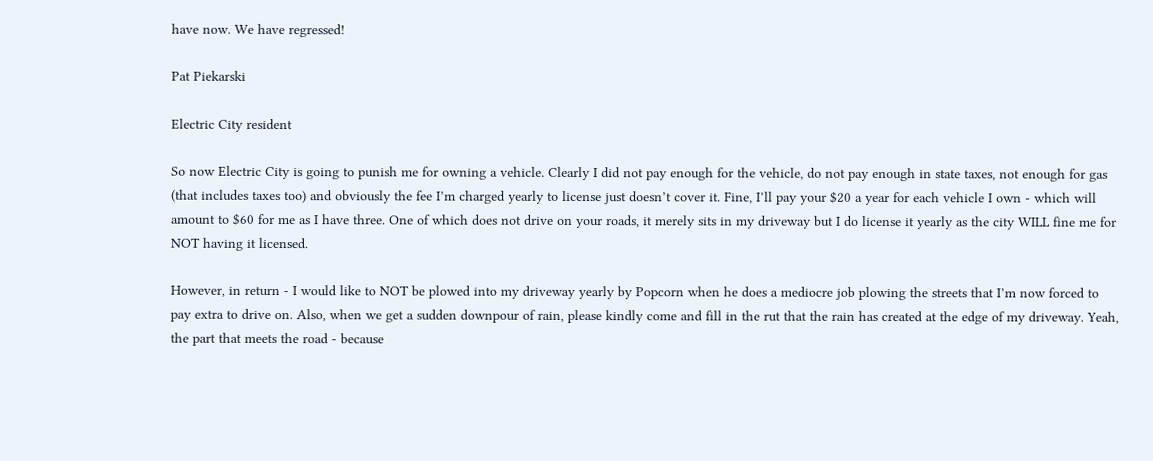have now. We have regressed!

Pat Piekarski

Electric City resident

So now Electric City is going to punish me for owning a vehicle. Clearly I did not pay enough for the vehicle, do not pay enough in state taxes, not enough for gas (that includes taxes too) and obviously the fee I’m charged yearly to license just doesn’t cover it. Fine, I’ll pay your $20 a year for each vehicle I own - which will amount to $60 for me as I have three. One of which does not drive on your roads, it merely sits in my driveway but I do license it yearly as the city WILL fine me for NOT having it licensed.

However, in return - I would like to NOT be plowed into my driveway yearly by Popcorn when he does a mediocre job plowing the streets that I’m now forced to pay extra to drive on. Also, when we get a sudden downpour of rain, please kindly come and fill in the rut that the rain has created at the edge of my driveway. Yeah, the part that meets the road - because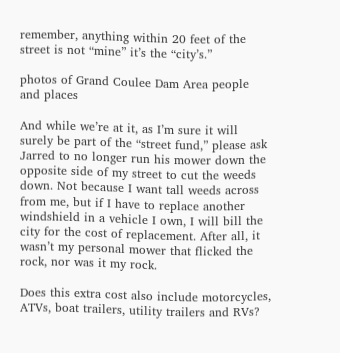remember, anything within 20 feet of the street is not “mine” it’s the “city’s.”

photos of Grand Coulee Dam Area people and places

And while we’re at it, as I’m sure it will surely be part of the “street fund,” please ask Jarred to no longer run his mower down the opposite side of my street to cut the weeds down. Not because I want tall weeds across from me, but if I have to replace another windshield in a vehicle I own, I will bill the city for the cost of replacement. After all, it wasn’t my personal mower that flicked the rock, nor was it my rock.

Does this extra cost also include motorcycles, ATVs, boat trailers, utility trailers and RVs?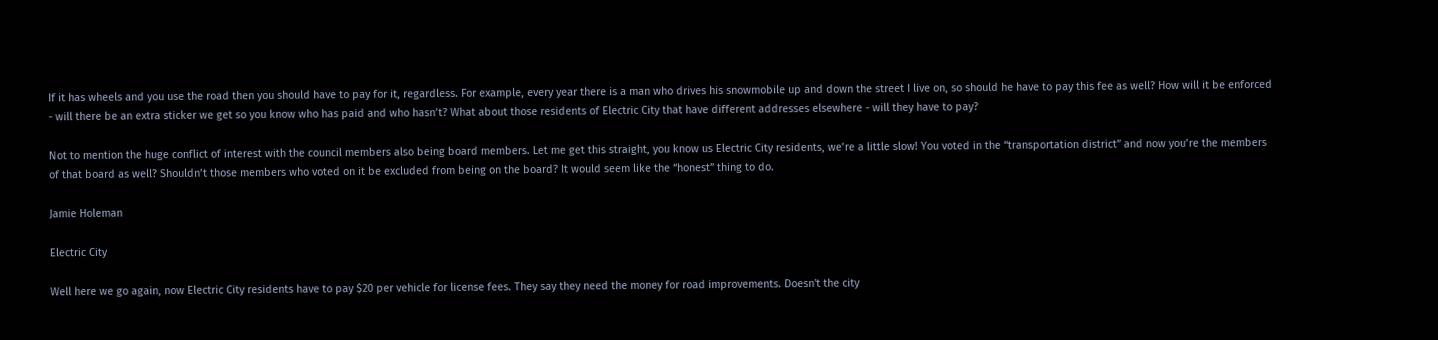If it has wheels and you use the road then you should have to pay for it, regardless. For example, every year there is a man who drives his snowmobile up and down the street I live on, so should he have to pay this fee as well? How will it be enforced - will there be an extra sticker we get so you know who has paid and who hasn’t? What about those residents of Electric City that have different addresses elsewhere - will they have to pay?

Not to mention the huge conflict of interest with the council members also being board members. Let me get this straight, you know us Electric City residents, we’re a little slow! You voted in the “transportation district” and now you’re the members of that board as well? Shouldn’t those members who voted on it be excluded from being on the board? It would seem like the “honest” thing to do.

Jamie Holeman

Electric City

Well here we go again, now Electric City residents have to pay $20 per vehicle for license fees. They say they need the money for road improvements. Doesn't the city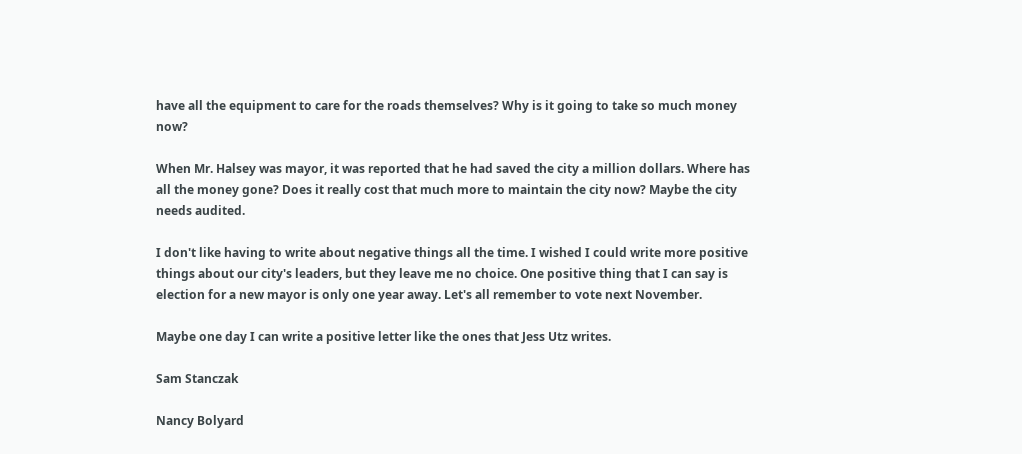have all the equipment to care for the roads themselves? Why is it going to take so much money now?

When Mr. Halsey was mayor, it was reported that he had saved the city a million dollars. Where has all the money gone? Does it really cost that much more to maintain the city now? Maybe the city needs audited.

I don't like having to write about negative things all the time. I wished I could write more positive things about our city's leaders, but they leave me no choice. One positive thing that I can say is election for a new mayor is only one year away. Let's all remember to vote next November.

Maybe one day I can write a positive letter like the ones that Jess Utz writes.

Sam Stanczak

Nancy Bolyard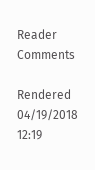Reader Comments

Rendered 04/19/2018 12:19